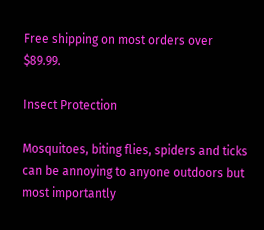Free shipping on most orders over $89.99.

Insect Protection

Mosquitoes, biting flies, spiders and ticks can be annoying to anyone outdoors but most importantly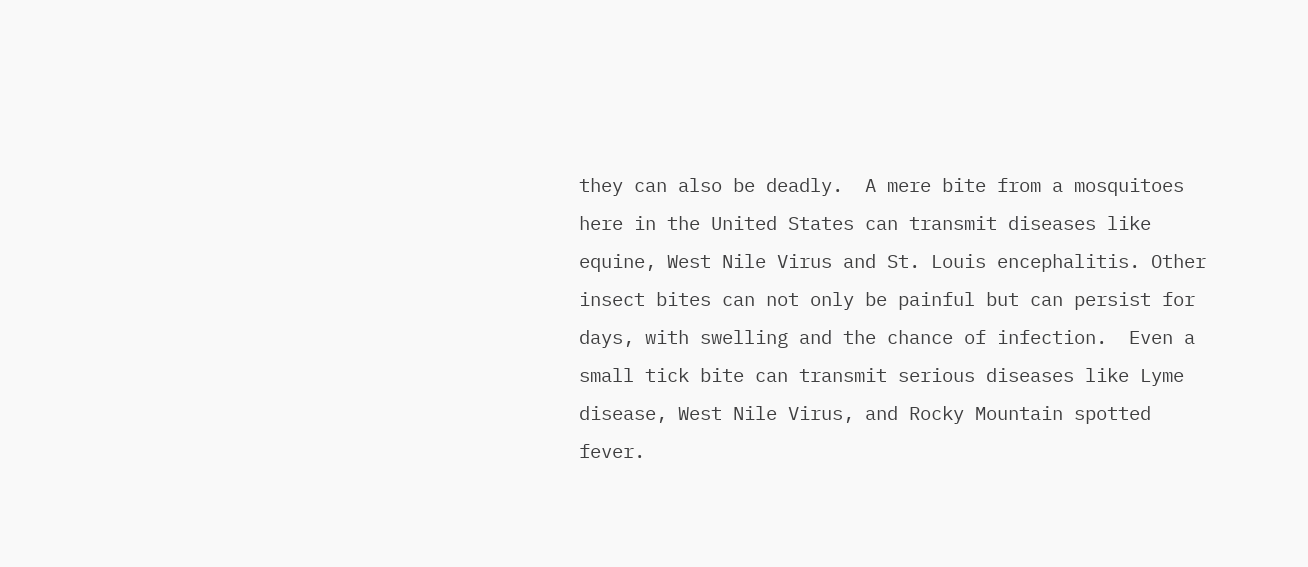they can also be deadly.  A mere bite from a mosquitoes here in the United States can transmit diseases like equine, West Nile Virus and St. Louis encephalitis. Other insect bites can not only be painful but can persist for days, with swelling and the chance of infection.  Even a small tick bite can transmit serious diseases like Lyme disease, West Nile Virus, and Rocky Mountain spotted fever.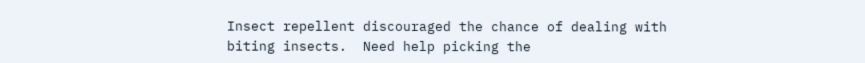Insect repellent discouraged the chance of dealing with biting insects.  Need help picking the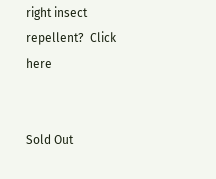right insect repellent?  Click here


Sold Out